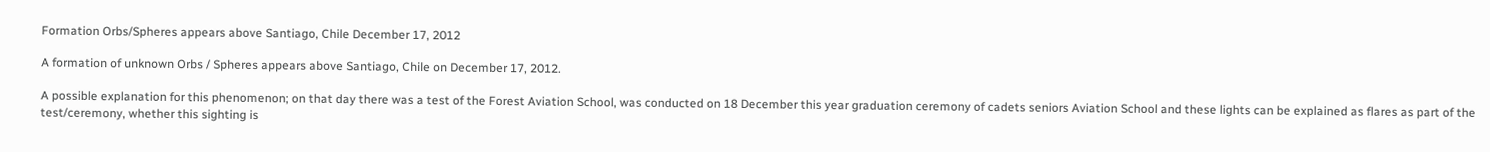Formation Orbs/Spheres appears above Santiago, Chile December 17, 2012

A formation of unknown Orbs / Spheres appears above Santiago, Chile on December 17, 2012.

A possible explanation for this phenomenon; on that day there was a test of the Forest Aviation School, was conducted on 18 December this year graduation ceremony of cadets seniors Aviation School and these lights can be explained as flares as part of the test/ceremony, whether this sighting is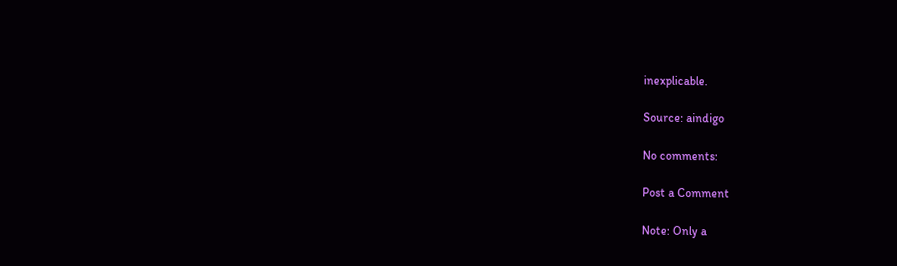inexplicable.

Source: aindigo

No comments:

Post a Comment

Note: Only a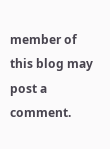member of this blog may post a comment.